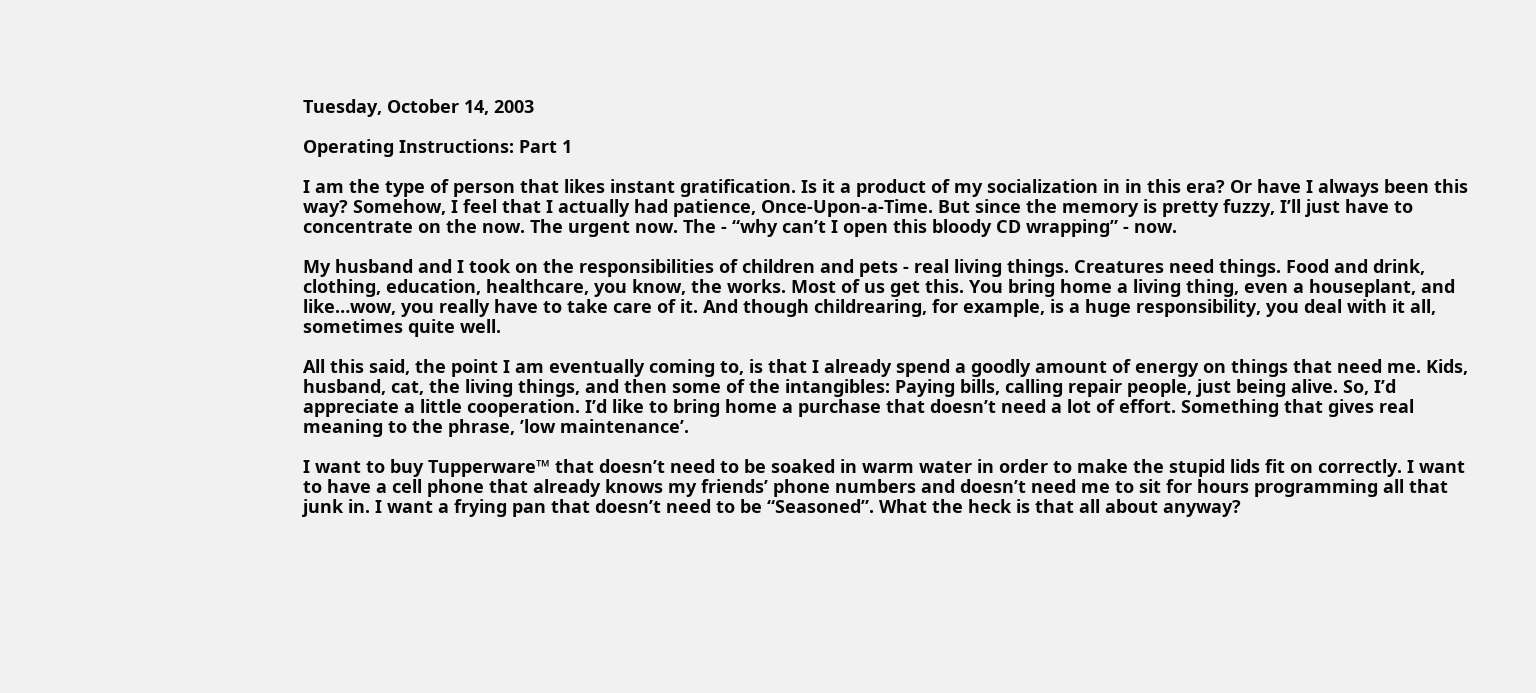Tuesday, October 14, 2003

Operating Instructions: Part 1

I am the type of person that likes instant gratification. Is it a product of my socialization in in this era? Or have I always been this way? Somehow, I feel that I actually had patience, Once-Upon-a-Time. But since the memory is pretty fuzzy, I’ll just have to concentrate on the now. The urgent now. The - “why can’t I open this bloody CD wrapping” - now.

My husband and I took on the responsibilities of children and pets - real living things. Creatures need things. Food and drink, clothing, education, healthcare, you know, the works. Most of us get this. You bring home a living thing, even a houseplant, and like…wow, you really have to take care of it. And though childrearing, for example, is a huge responsibility, you deal with it all, sometimes quite well.

All this said, the point I am eventually coming to, is that I already spend a goodly amount of energy on things that need me. Kids, husband, cat, the living things, and then some of the intangibles: Paying bills, calling repair people, just being alive. So, I’d appreciate a little cooperation. I’d like to bring home a purchase that doesn’t need a lot of effort. Something that gives real meaning to the phrase, ’low maintenance’.

I want to buy Tupperware™ that doesn’t need to be soaked in warm water in order to make the stupid lids fit on correctly. I want to have a cell phone that already knows my friends’ phone numbers and doesn’t need me to sit for hours programming all that junk in. I want a frying pan that doesn’t need to be “Seasoned”. What the heck is that all about anyway?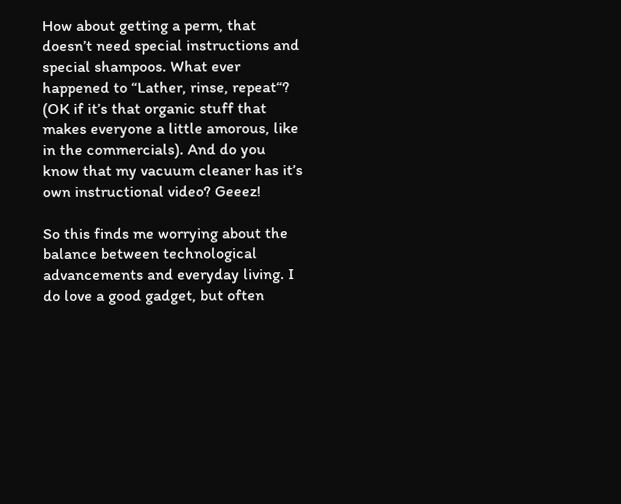How about getting a perm, that doesn’t need special instructions and special shampoos. What ever happened to “Lather, rinse, repeat“? (OK if it’s that organic stuff that makes everyone a little amorous, like in the commercials). And do you know that my vacuum cleaner has it’s own instructional video? Geeez!

So this finds me worrying about the balance between technological advancements and everyday living. I do love a good gadget, but often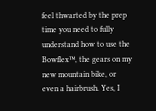feel thwarted by the prep time you need to fully understand how to use the Bowflex™, the gears on my new mountain bike, or even a hairbrush. Yes, I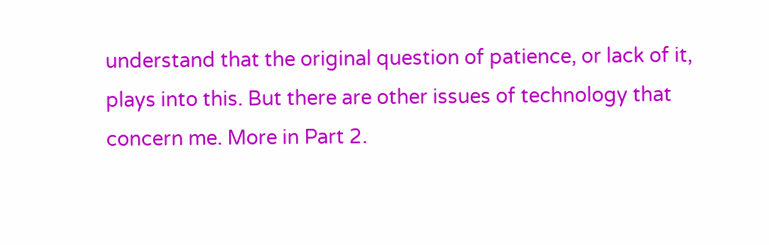understand that the original question of patience, or lack of it, plays into this. But there are other issues of technology that concern me. More in Part 2.